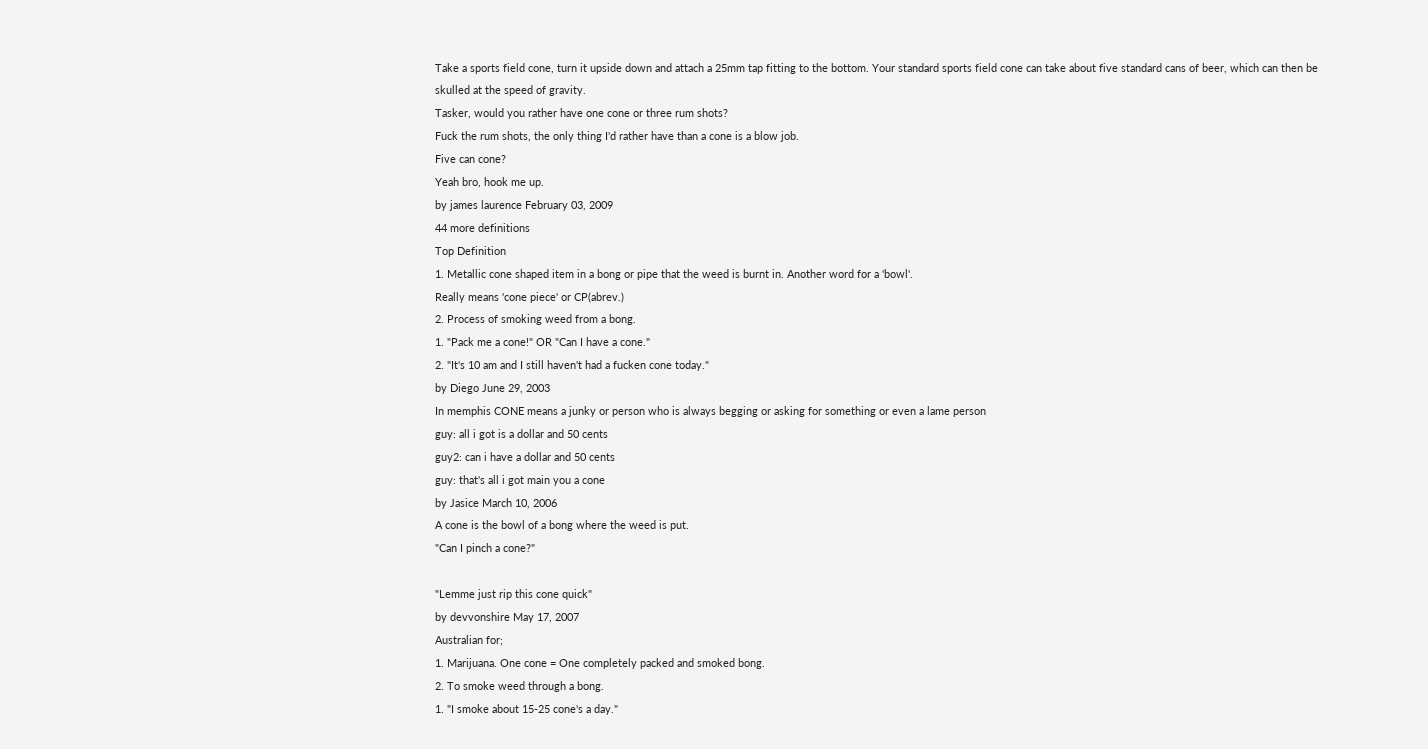Take a sports field cone, turn it upside down and attach a 25mm tap fitting to the bottom. Your standard sports field cone can take about five standard cans of beer, which can then be skulled at the speed of gravity.
Tasker, would you rather have one cone or three rum shots?
Fuck the rum shots, the only thing I'd rather have than a cone is a blow job.
Five can cone?
Yeah bro, hook me up.
by james laurence February 03, 2009
44 more definitions
Top Definition
1. Metallic cone shaped item in a bong or pipe that the weed is burnt in. Another word for a 'bowl'.
Really means 'cone piece' or CP(abrev.)
2. Process of smoking weed from a bong.
1. "Pack me a cone!" OR "Can I have a cone."
2. "It's 10 am and I still haven't had a fucken cone today."
by Diego June 29, 2003
In memphis CONE means a junky or person who is always begging or asking for something or even a lame person
guy: all i got is a dollar and 50 cents
guy2: can i have a dollar and 50 cents
guy: that's all i got main you a cone
by Jasice March 10, 2006
A cone is the bowl of a bong where the weed is put.
"Can I pinch a cone?"

"Lemme just rip this cone quick"
by devvonshire May 17, 2007
Australian for;
1. Marijuana. One cone = One completely packed and smoked bong.
2. To smoke weed through a bong.
1. "I smoke about 15-25 cone's a day."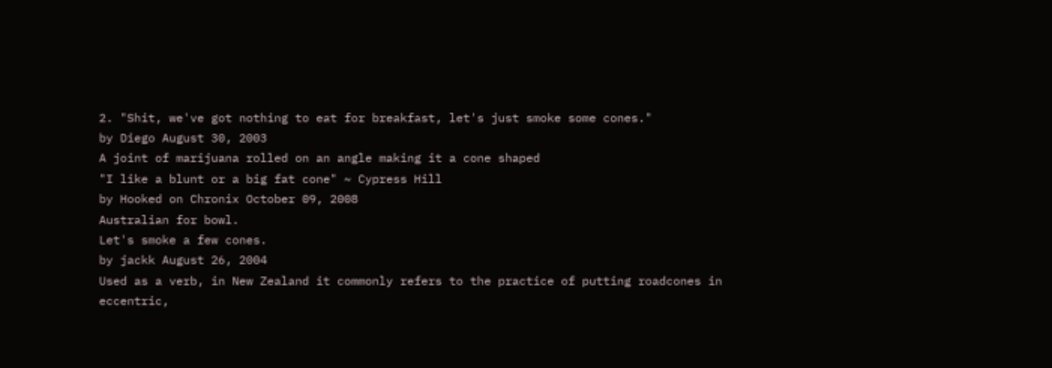2. "Shit, we've got nothing to eat for breakfast, let's just smoke some cones."
by Diego August 30, 2003
A joint of marijuana rolled on an angle making it a cone shaped
"I like a blunt or a big fat cone" ~ Cypress Hill
by Hooked on Chronix October 09, 2008
Australian for bowl.
Let's smoke a few cones.
by jackk August 26, 2004
Used as a verb, in New Zealand it commonly refers to the practice of putting roadcones in eccentric,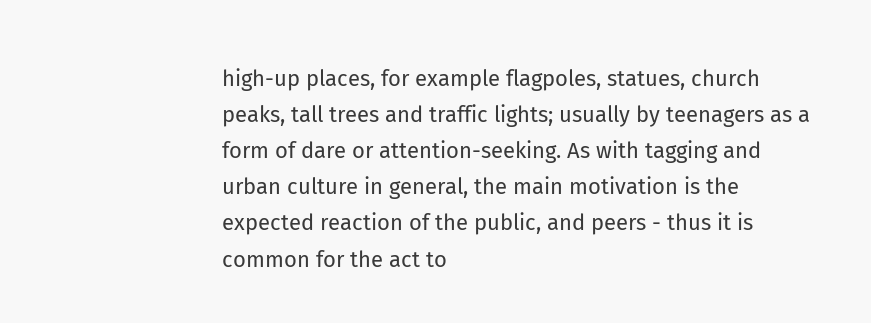high-up places, for example flagpoles, statues, church peaks, tall trees and traffic lights; usually by teenagers as a form of dare or attention-seeking. As with tagging and urban culture in general, the main motivation is the expected reaction of the public, and peers - thus it is common for the act to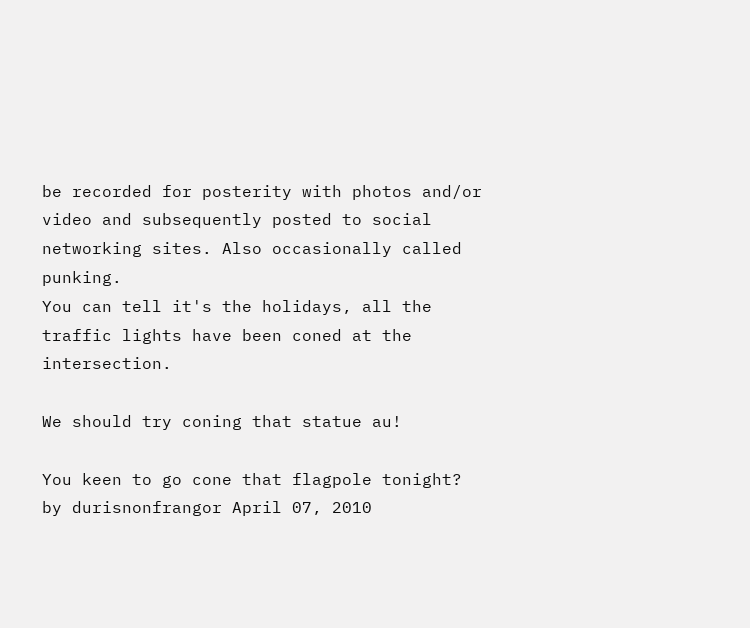be recorded for posterity with photos and/or video and subsequently posted to social networking sites. Also occasionally called punking.
You can tell it's the holidays, all the traffic lights have been coned at the intersection.

We should try coning that statue au!

You keen to go cone that flagpole tonight?
by durisnonfrangor April 07, 2010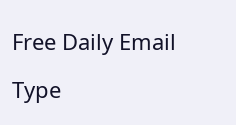Free Daily Email

Type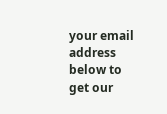your email address below to get our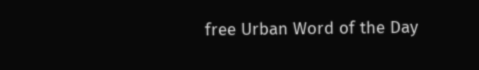free Urban Word of the Day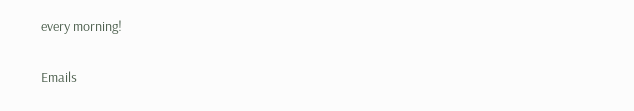every morning!

Emails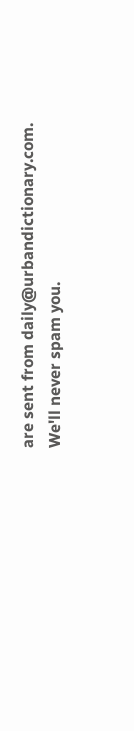are sent from daily@urbandictionary.com. We'll never spam you.